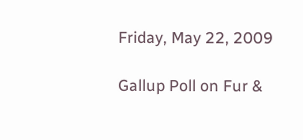Friday, May 22, 2009

Gallup Poll on Fur &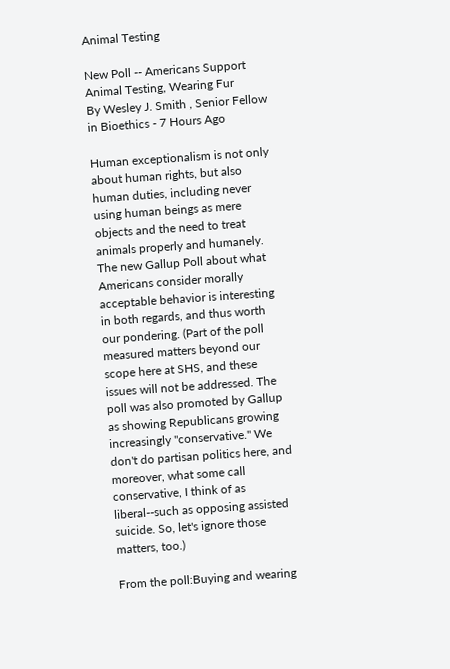Animal Testing

New Poll -- Americans Support Animal Testing, Wearing Fur
By Wesley J. Smith , Senior Fellow in Bioethics - 7 Hours Ago

Human exceptionalism is not only about human rights, but also human duties, including never using human beings as mere objects and the need to treat animals properly and humanely. The new Gallup Poll about what Americans consider morally acceptable behavior is interesting in both regards, and thus worth our pondering. (Part of the poll measured matters beyond our scope here at SHS, and these issues will not be addressed. The poll was also promoted by Gallup as showing Republicans growing increasingly "conservative." We don't do partisan politics here, and moreover, what some call conservative, I think of as liberal--such as opposing assisted suicide. So, let's ignore those matters, too.)

From the poll:Buying and wearing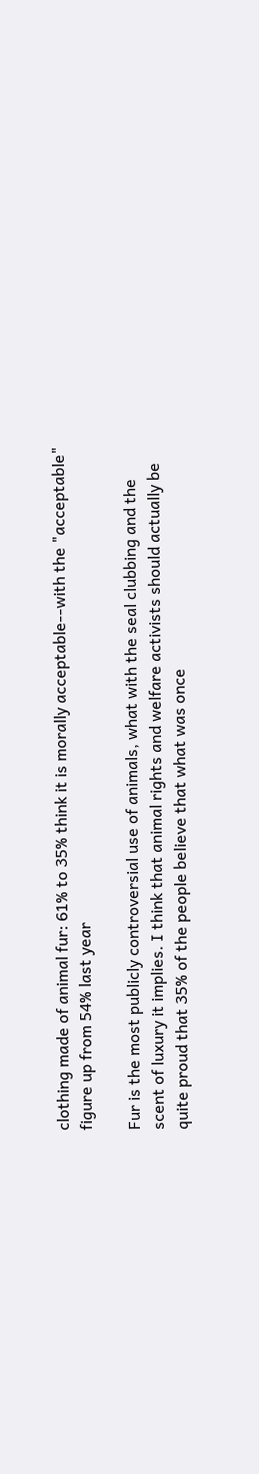clothing made of animal fur: 61% to 35% think it is morally acceptable--with the "acceptable" figure up from 54% last year

Fur is the most publicly controversial use of animals, what with the seal clubbing and the scent of luxury it implies. I think that animal rights and welfare activists should actually be quite proud that 35% of the people believe that what was once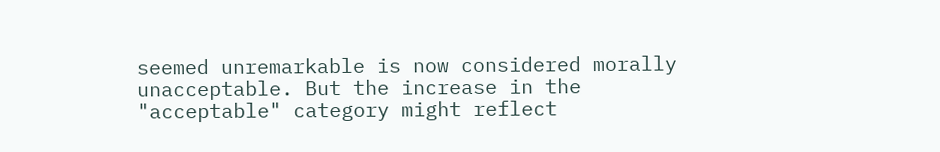seemed unremarkable is now considered morally unacceptable. But the increase in the "acceptable" category might reflect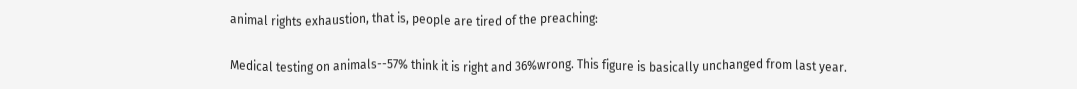animal rights exhaustion, that is, people are tired of the preaching:

Medical testing on animals--57% think it is right and 36%wrong. This figure is basically unchanged from last year.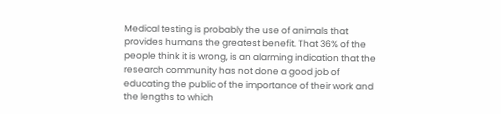Medical testing is probably the use of animals that provides humans the greatest benefit. That 36% of the people think it is wrong, is an alarming indication that the research community has not done a good job of educating the public of the importance of their work and the lengths to which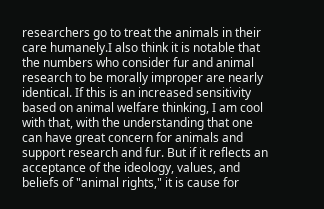researchers go to treat the animals in their care humanely.I also think it is notable that the numbers who consider fur and animal research to be morally improper are nearly identical. If this is an increased sensitivity based on animal welfare thinking, I am cool with that, with the understanding that one can have great concern for animals and support research and fur. But if it reflects an acceptance of the ideology, values, and beliefs of "animal rights," it is cause for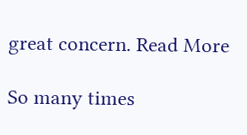great concern. Read More

So many times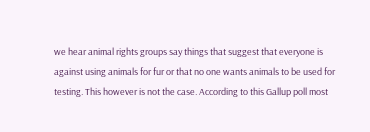we hear animal rights groups say things that suggest that everyone is against using animals for fur or that no one wants animals to be used for testing. This however is not the case. According to this Gallup poll most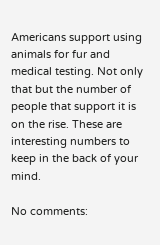Americans support using animals for fur and medical testing. Not only that but the number of people that support it is on the rise. These are interesting numbers to keep in the back of your mind.

No comments: